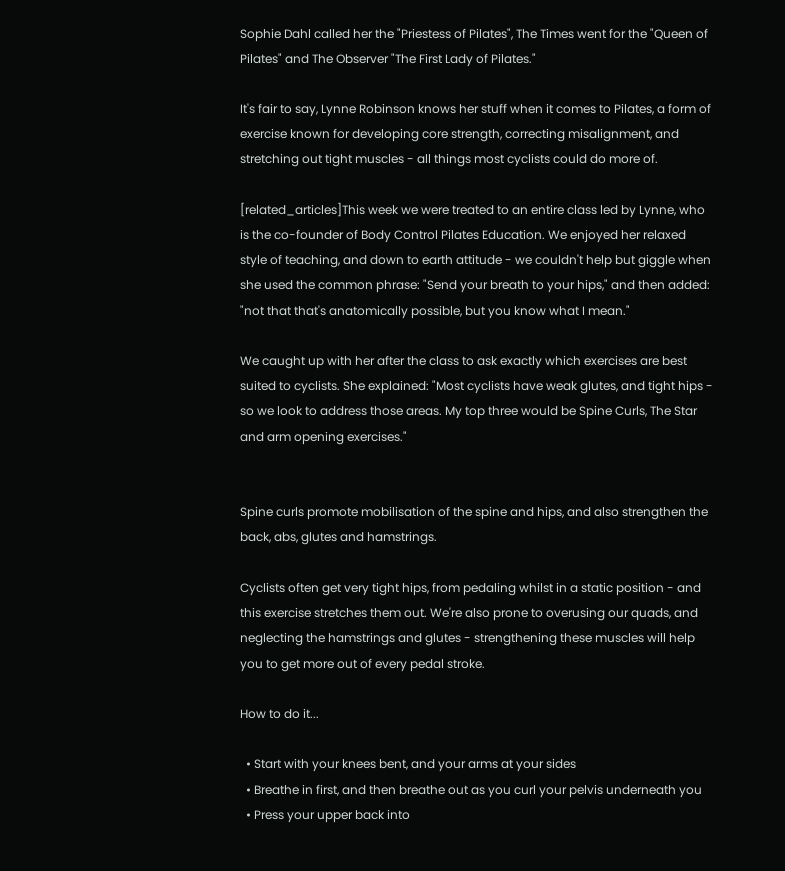Sophie Dahl called her the "Priestess of Pilates", The Times went for the "Queen of Pilates" and The Observer "The First Lady of Pilates."

It's fair to say, Lynne Robinson knows her stuff when it comes to Pilates, a form of exercise known for developing core strength, correcting misalignment, and stretching out tight muscles - all things most cyclists could do more of.

[related_articles]This week we were treated to an entire class led by Lynne, who is the co-founder of Body Control Pilates Education. We enjoyed her relaxed style of teaching, and down to earth attitude - we couldn't help but giggle when she used the common phrase: "Send your breath to your hips," and then added: "not that that's anatomically possible, but you know what I mean."

We caught up with her after the class to ask exactly which exercises are best suited to cyclists. She explained: "Most cyclists have weak glutes, and tight hips - so we look to address those areas. My top three would be Spine Curls, The Star and arm opening exercises."


Spine curls promote mobilisation of the spine and hips, and also strengthen the back, abs, glutes and hamstrings.

Cyclists often get very tight hips, from pedaling whilst in a static position - and this exercise stretches them out. We're also prone to overusing our quads, and neglecting the hamstrings and glutes - strengthening these muscles will help you to get more out of every pedal stroke.

How to do it...

  • Start with your knees bent, and your arms at your sides
  • Breathe in first, and then breathe out as you curl your pelvis underneath you
  • Press your upper back into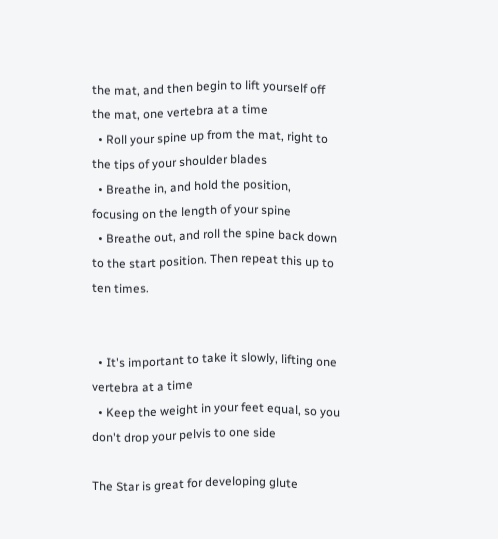the mat, and then begin to lift yourself off the mat, one vertebra at a time
  • Roll your spine up from the mat, right to the tips of your shoulder blades
  • Breathe in, and hold the position, focusing on the length of your spine
  • Breathe out, and roll the spine back down to the start position. Then repeat this up to ten times.


  • It's important to take it slowly, lifting one vertebra at a time
  • Keep the weight in your feet equal, so you don't drop your pelvis to one side

The Star is great for developing glute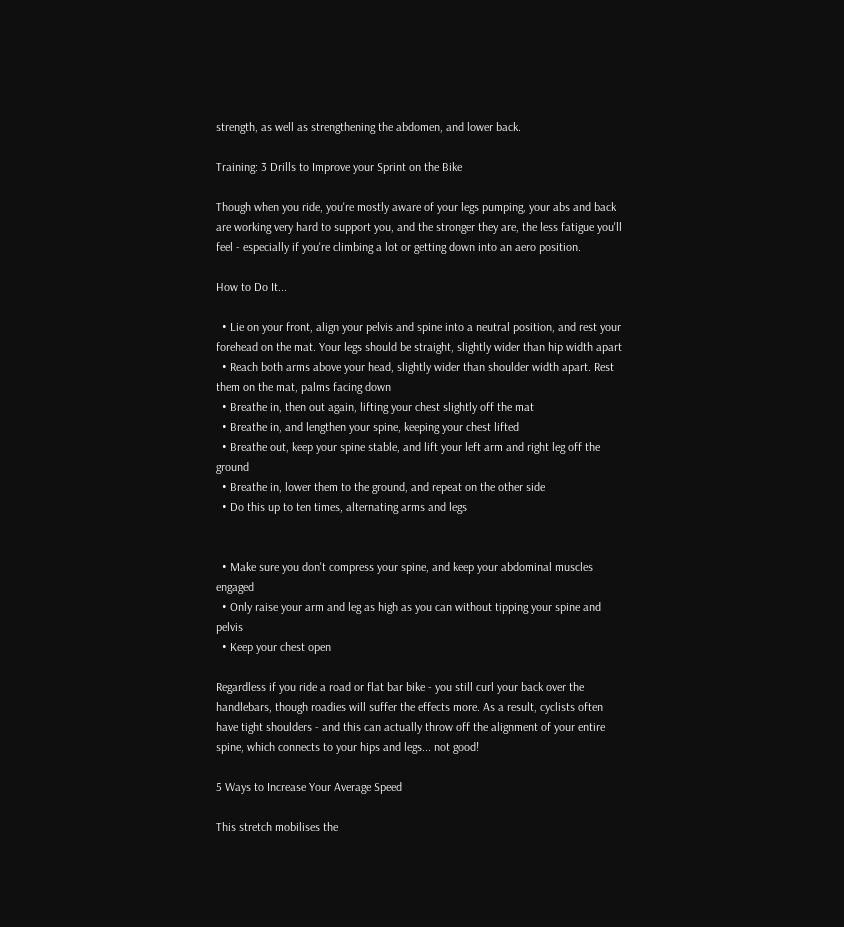strength, as well as strengthening the abdomen, and lower back.

Training: 3 Drills to Improve your Sprint on the Bike

Though when you ride, you're mostly aware of your legs pumping, your abs and back are working very hard to support you, and the stronger they are, the less fatigue you'll feel - especially if you're climbing a lot or getting down into an aero position.

How to Do It...

  • Lie on your front, align your pelvis and spine into a neutral position, and rest your forehead on the mat. Your legs should be straight, slightly wider than hip width apart
  • Reach both arms above your head, slightly wider than shoulder width apart. Rest them on the mat, palms facing down
  • Breathe in, then out again, lifting your chest slightly off the mat
  • Breathe in, and lengthen your spine, keeping your chest lifted
  • Breathe out, keep your spine stable, and lift your left arm and right leg off the ground
  • Breathe in, lower them to the ground, and repeat on the other side
  • Do this up to ten times, alternating arms and legs


  • Make sure you don't compress your spine, and keep your abdominal muscles engaged
  • Only raise your arm and leg as high as you can without tipping your spine and pelvis
  • Keep your chest open

Regardless if you ride a road or flat bar bike - you still curl your back over the handlebars, though roadies will suffer the effects more. As a result, cyclists often have tight shoulders - and this can actually throw off the alignment of your entire spine, which connects to your hips and legs... not good!

5 Ways to Increase Your Average Speed

This stretch mobilises the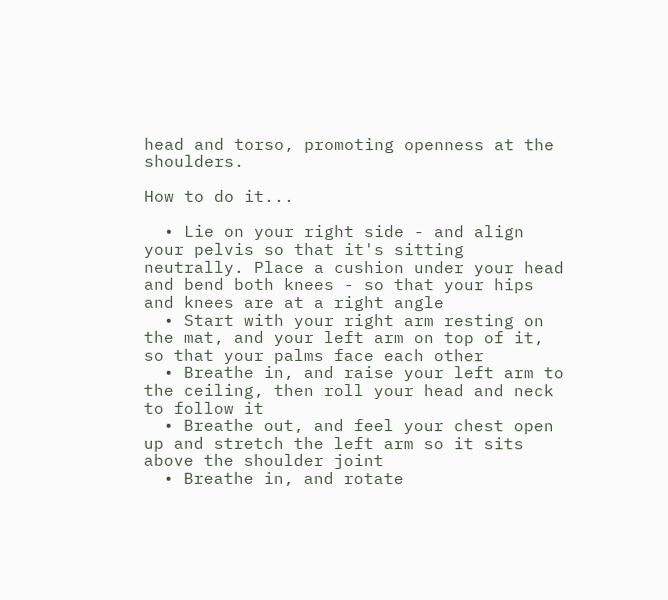head and torso, promoting openness at the shoulders.

How to do it...

  • Lie on your right side - and align your pelvis so that it's sitting neutrally. Place a cushion under your head and bend both knees - so that your hips and knees are at a right angle
  • Start with your right arm resting on the mat, and your left arm on top of it, so that your palms face each other
  • Breathe in, and raise your left arm to the ceiling, then roll your head and neck to follow it
  • Breathe out, and feel your chest open up and stretch the left arm so it sits above the shoulder joint
  • Breathe in, and rotate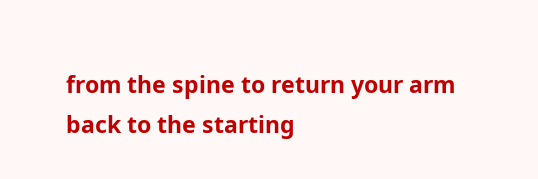from the spine to return your arm back to the starting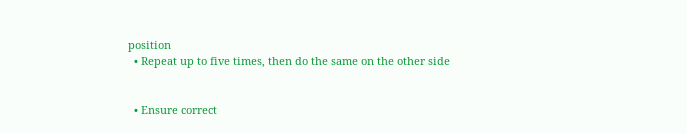position
  • Repeat up to five times, then do the same on the other side


  • Ensure correct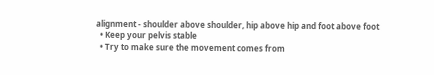alignment - shoulder above shoulder, hip above hip and foot above foot
  • Keep your pelvis stable
  • Try to make sure the movement comes from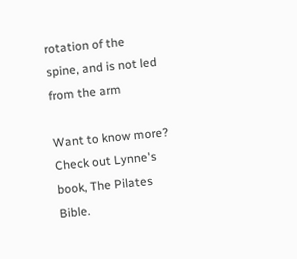rotation of the spine, and is not led from the arm

Want to know more? Check out Lynne's book, The Pilates Bible.